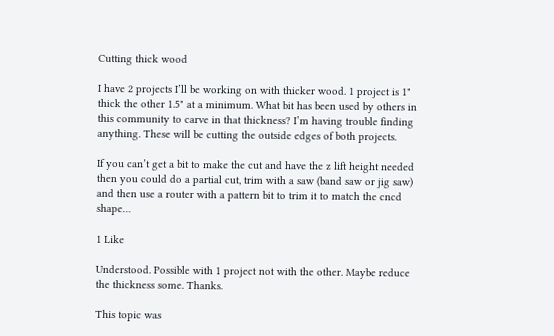Cutting thick wood

I have 2 projects I’ll be working on with thicker wood. 1 project is 1" thick the other 1.5" at a minimum. What bit has been used by others in this community to carve in that thickness? I’m having trouble finding anything. These will be cutting the outside edges of both projects.

If you can’t get a bit to make the cut and have the z lift height needed then you could do a partial cut, trim with a saw (band saw or jig saw) and then use a router with a pattern bit to trim it to match the cncd shape…

1 Like

Understood. Possible with 1 project not with the other. Maybe reduce the thickness some. Thanks.

This topic was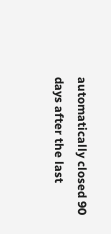automatically closed 90 days after the last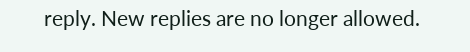reply. New replies are no longer allowed.